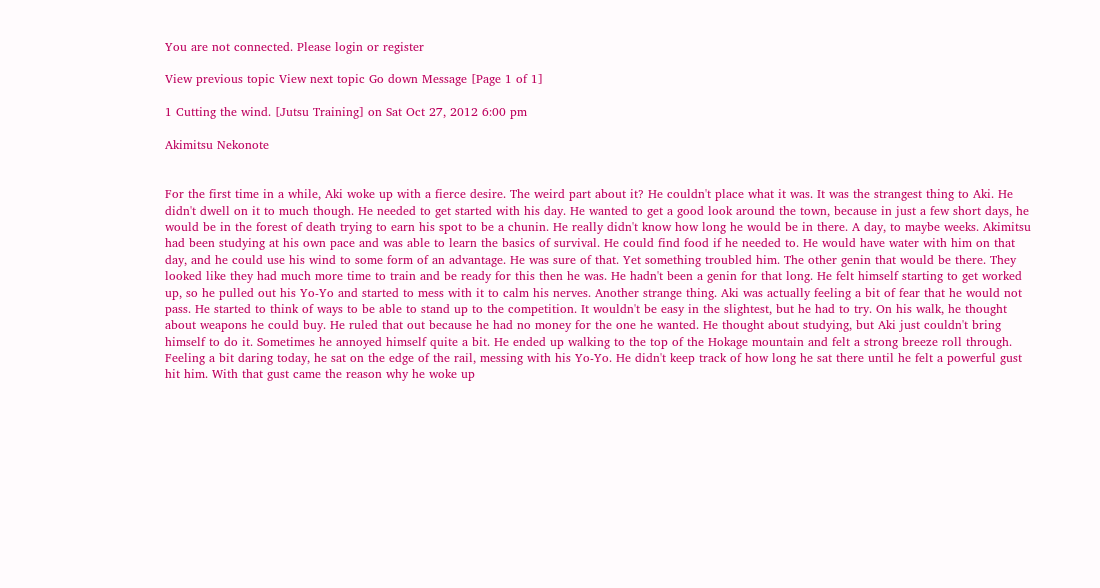You are not connected. Please login or register

View previous topic View next topic Go down Message [Page 1 of 1]

1 Cutting the wind. [Jutsu Training] on Sat Oct 27, 2012 6:00 pm

Akimitsu Nekonote


For the first time in a while, Aki woke up with a fierce desire. The weird part about it? He couldn't place what it was. It was the strangest thing to Aki. He didn't dwell on it to much though. He needed to get started with his day. He wanted to get a good look around the town, because in just a few short days, he would be in the forest of death trying to earn his spot to be a chunin. He really didn't know how long he would be in there. A day, to maybe weeks. Akimitsu had been studying at his own pace and was able to learn the basics of survival. He could find food if he needed to. He would have water with him on that day, and he could use his wind to some form of an advantage. He was sure of that. Yet something troubled him. The other genin that would be there. They looked like they had much more time to train and be ready for this then he was. He hadn't been a genin for that long. He felt himself starting to get worked up, so he pulled out his Yo-Yo and started to mess with it to calm his nerves. Another strange thing. Aki was actually feeling a bit of fear that he would not pass. He started to think of ways to be able to stand up to the competition. It wouldn't be easy in the slightest, but he had to try. On his walk, he thought about weapons he could buy. He ruled that out because he had no money for the one he wanted. He thought about studying, but Aki just couldn't bring himself to do it. Sometimes he annoyed himself quite a bit. He ended up walking to the top of the Hokage mountain and felt a strong breeze roll through. Feeling a bit daring today, he sat on the edge of the rail, messing with his Yo-Yo. He didn't keep track of how long he sat there until he felt a powerful gust hit him. With that gust came the reason why he woke up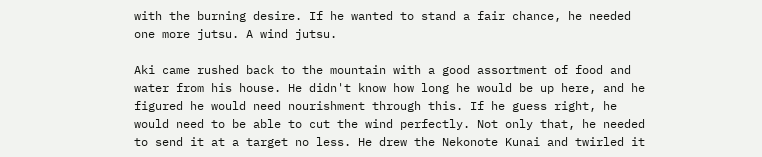with the burning desire. If he wanted to stand a fair chance, he needed one more jutsu. A wind jutsu.

Aki came rushed back to the mountain with a good assortment of food and water from his house. He didn't know how long he would be up here, and he figured he would need nourishment through this. If he guess right, he would need to be able to cut the wind perfectly. Not only that, he needed to send it at a target no less. He drew the Nekonote Kunai and twirled it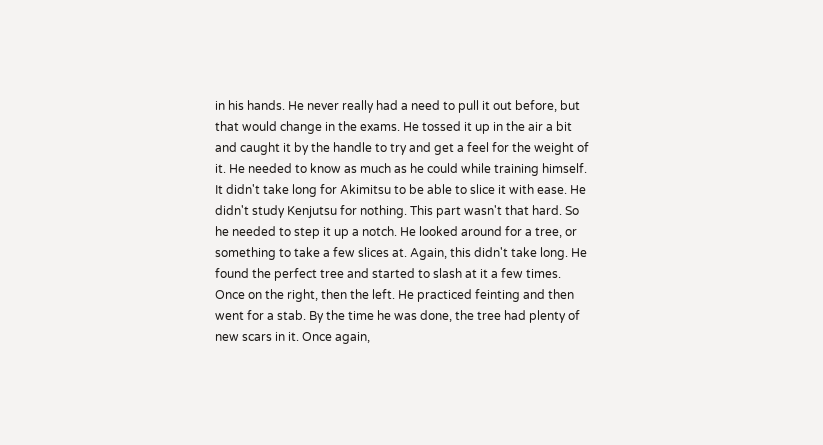in his hands. He never really had a need to pull it out before, but that would change in the exams. He tossed it up in the air a bit and caught it by the handle to try and get a feel for the weight of it. He needed to know as much as he could while training himself. It didn't take long for Akimitsu to be able to slice it with ease. He didn't study Kenjutsu for nothing. This part wasn't that hard. So he needed to step it up a notch. He looked around for a tree, or something to take a few slices at. Again, this didn't take long. He found the perfect tree and started to slash at it a few times. Once on the right, then the left. He practiced feinting and then went for a stab. By the time he was done, the tree had plenty of new scars in it. Once again,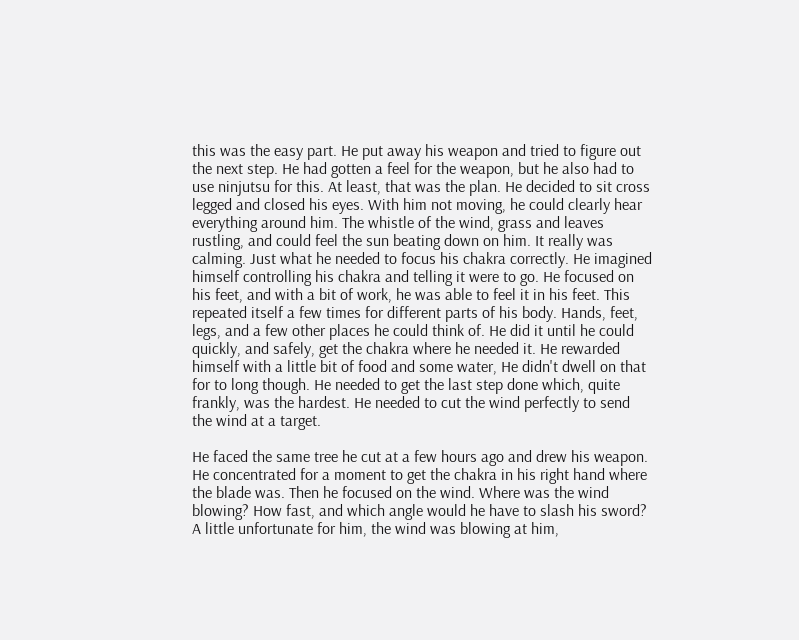this was the easy part. He put away his weapon and tried to figure out the next step. He had gotten a feel for the weapon, but he also had to use ninjutsu for this. At least, that was the plan. He decided to sit cross legged and closed his eyes. With him not moving, he could clearly hear everything around him. The whistle of the wind, grass and leaves rustling, and could feel the sun beating down on him. It really was calming. Just what he needed to focus his chakra correctly. He imagined himself controlling his chakra and telling it were to go. He focused on his feet, and with a bit of work, he was able to feel it in his feet. This repeated itself a few times for different parts of his body. Hands, feet, legs, and a few other places he could think of. He did it until he could quickly, and safely, get the chakra where he needed it. He rewarded himself with a little bit of food and some water, He didn't dwell on that for to long though. He needed to get the last step done which, quite frankly, was the hardest. He needed to cut the wind perfectly to send the wind at a target.

He faced the same tree he cut at a few hours ago and drew his weapon. He concentrated for a moment to get the chakra in his right hand where the blade was. Then he focused on the wind. Where was the wind blowing? How fast, and which angle would he have to slash his sword? A little unfortunate for him, the wind was blowing at him,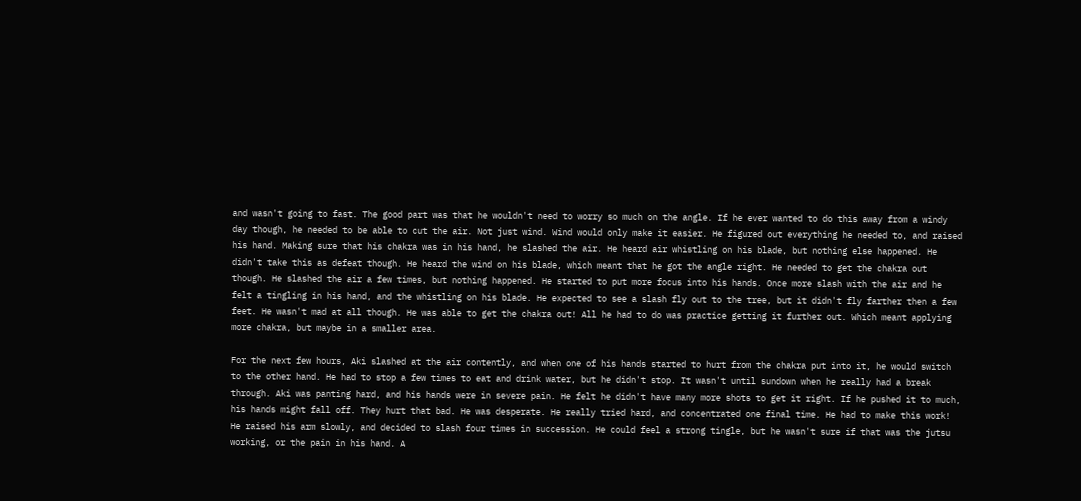and wasn't going to fast. The good part was that he wouldn't need to worry so much on the angle. If he ever wanted to do this away from a windy day though, he needed to be able to cut the air. Not just wind. Wind would only make it easier. He figured out everything he needed to, and raised his hand. Making sure that his chakra was in his hand, he slashed the air. He heard air whistling on his blade, but nothing else happened. He didn't take this as defeat though. He heard the wind on his blade, which meant that he got the angle right. He needed to get the chakra out though. He slashed the air a few times, but nothing happened. He started to put more focus into his hands. Once more slash with the air and he felt a tingling in his hand, and the whistling on his blade. He expected to see a slash fly out to the tree, but it didn't fly farther then a few feet. He wasn't mad at all though. He was able to get the chakra out! All he had to do was practice getting it further out. Which meant applying more chakra, but maybe in a smaller area.

For the next few hours, Aki slashed at the air contently, and when one of his hands started to hurt from the chakra put into it, he would switch to the other hand. He had to stop a few times to eat and drink water, but he didn't stop. It wasn't until sundown when he really had a break through. Aki was panting hard, and his hands were in severe pain. He felt he didn't have many more shots to get it right. If he pushed it to much, his hands might fall off. They hurt that bad. He was desperate. He really tried hard, and concentrated one final time. He had to make this work! He raised his arm slowly, and decided to slash four times in succession. He could feel a strong tingle, but he wasn't sure if that was the jutsu working, or the pain in his hand. A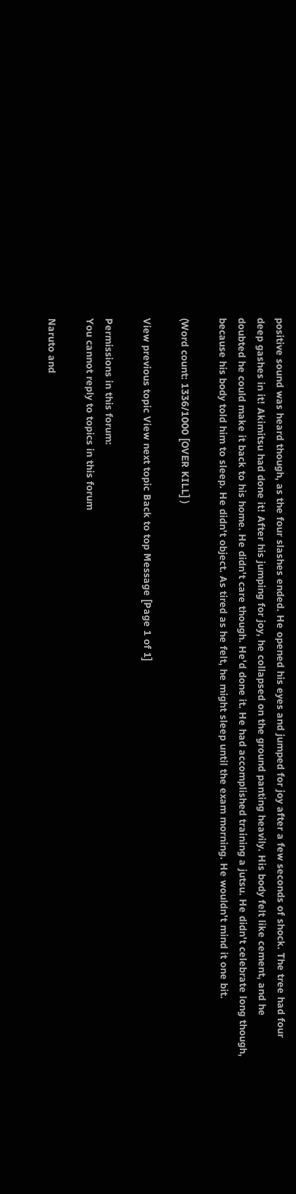positive sound was heard though, as the four slashes ended. He opened his eyes and jumped for joy after a few seconds of shock. The tree had four deep gashes in it! Akimitsu had done it! After his jumping for joy, he collapsed on the ground panting heavily. His body felt like cement, and he doubted he could make it back to his home. He didn't care though. He'd done it. He had accomplished training a jutsu. He didn't celebrate long though, because his body told him to sleep. He didn't object. As tired as he felt, he might sleep until the exam morning. He wouldn't mind it one bit.

(Word count: 1336/1000 [OVER KILL] )

View previous topic View next topic Back to top Message [Page 1 of 1]

Permissions in this forum:
You cannot reply to topics in this forum

Naruto and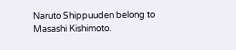Naruto Shippuuden belong to Masashi Kishimoto.